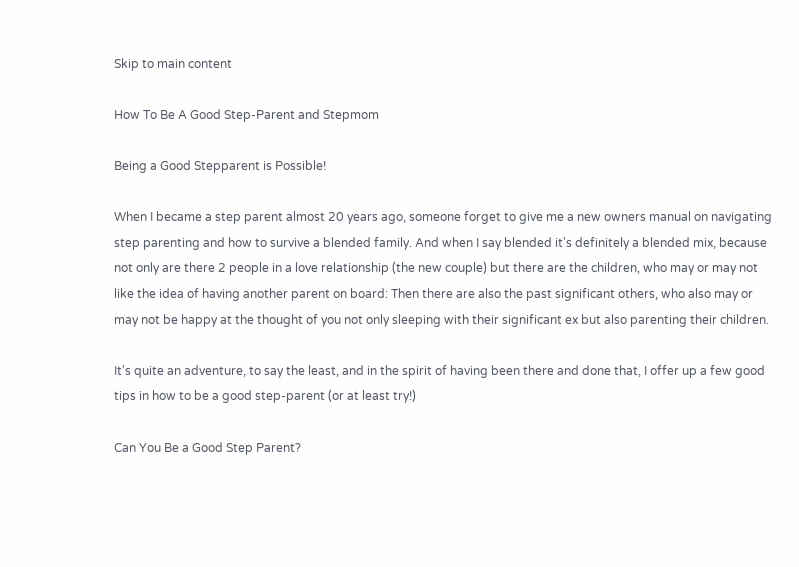Skip to main content

How To Be A Good Step-Parent and Stepmom

Being a Good Stepparent is Possible!

When I became a step parent almost 20 years ago, someone forget to give me a new owners manual on navigating step parenting and how to survive a blended family. And when I say blended it's definitely a blended mix, because not only are there 2 people in a love relationship (the new couple) but there are the children, who may or may not like the idea of having another parent on board: Then there are also the past significant others, who also may or may not be happy at the thought of you not only sleeping with their significant ex but also parenting their children.

It's quite an adventure, to say the least, and in the spirit of having been there and done that, I offer up a few good tips in how to be a good step-parent (or at least try!)

Can You Be a Good Step Parent?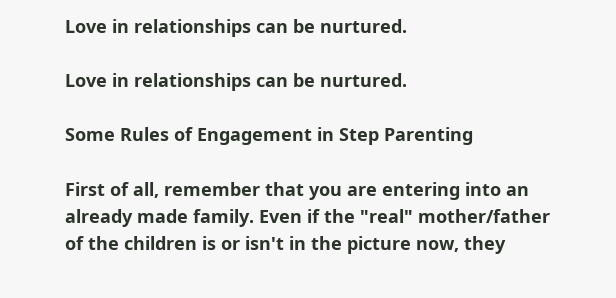Love in relationships can be nurtured.

Love in relationships can be nurtured.

Some Rules of Engagement in Step Parenting

First of all, remember that you are entering into an already made family. Even if the "real" mother/father of the children is or isn't in the picture now, they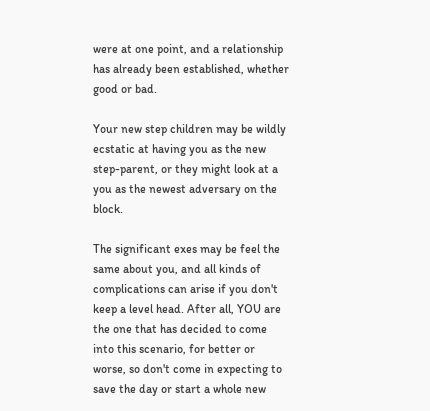were at one point, and a relationship has already been established, whether good or bad.

Your new step children may be wildly ecstatic at having you as the new step-parent, or they might look at a you as the newest adversary on the block.

The significant exes may be feel the same about you, and all kinds of complications can arise if you don't keep a level head. After all, YOU are the one that has decided to come into this scenario, for better or worse, so don't come in expecting to save the day or start a whole new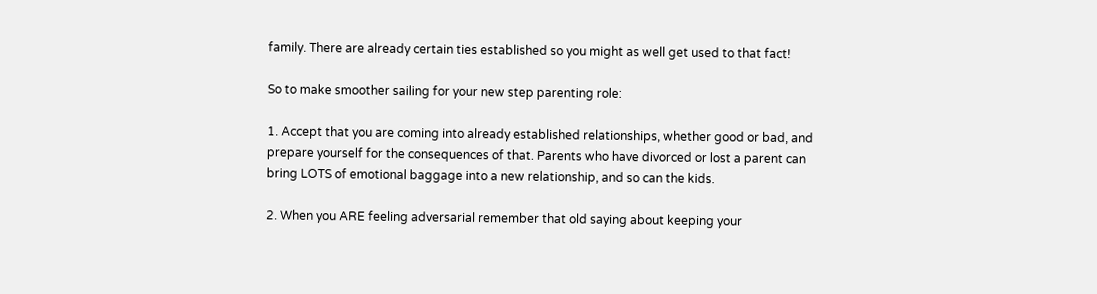family. There are already certain ties established so you might as well get used to that fact!

So to make smoother sailing for your new step parenting role:

1. Accept that you are coming into already established relationships, whether good or bad, and prepare yourself for the consequences of that. Parents who have divorced or lost a parent can bring LOTS of emotional baggage into a new relationship, and so can the kids.

2. When you ARE feeling adversarial remember that old saying about keeping your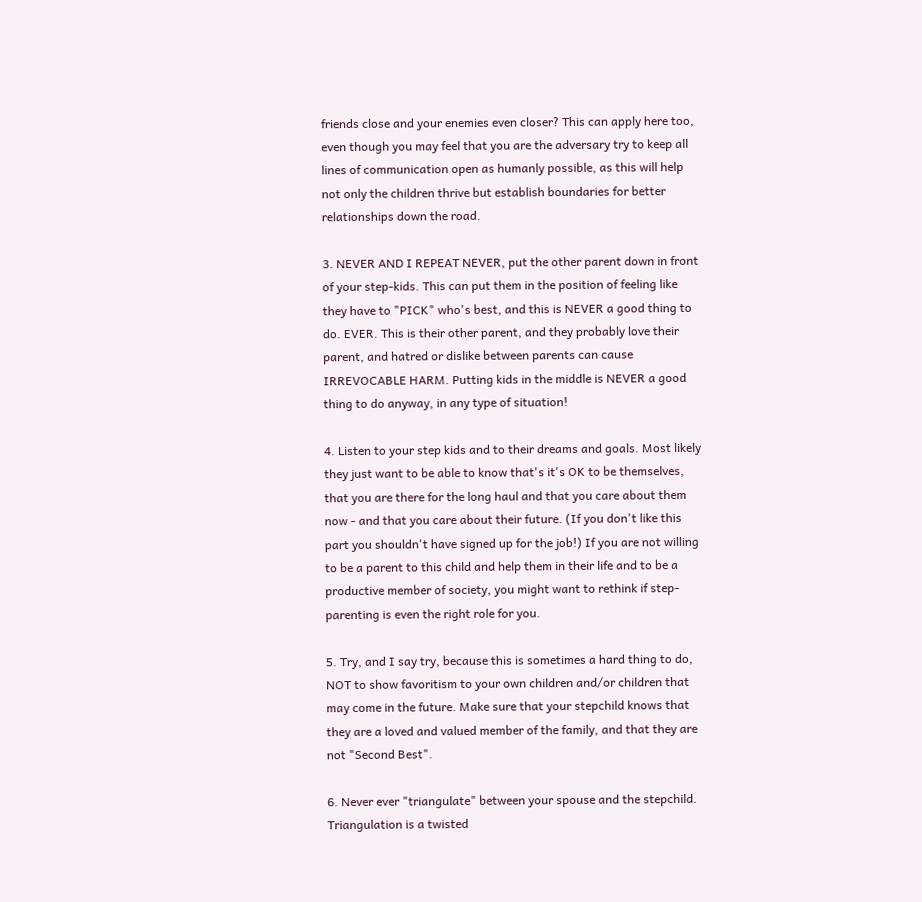friends close and your enemies even closer? This can apply here too, even though you may feel that you are the adversary try to keep all lines of communication open as humanly possible, as this will help not only the children thrive but establish boundaries for better relationships down the road.

3. NEVER AND I REPEAT NEVER, put the other parent down in front of your step-kids. This can put them in the position of feeling like they have to "PICK" who's best, and this is NEVER a good thing to do. EVER. This is their other parent, and they probably love their parent, and hatred or dislike between parents can cause IRREVOCABLE HARM. Putting kids in the middle is NEVER a good thing to do anyway, in any type of situation!

4. Listen to your step kids and to their dreams and goals. Most likely they just want to be able to know that's it's OK to be themselves, that you are there for the long haul and that you care about them now - and that you care about their future. (If you don't like this part you shouldn't have signed up for the job!) If you are not willing to be a parent to this child and help them in their life and to be a productive member of society, you might want to rethink if step-parenting is even the right role for you.

5. Try, and I say try, because this is sometimes a hard thing to do, NOT to show favoritism to your own children and/or children that may come in the future. Make sure that your stepchild knows that they are a loved and valued member of the family, and that they are not "Second Best".

6. Never ever "triangulate" between your spouse and the stepchild. Triangulation is a twisted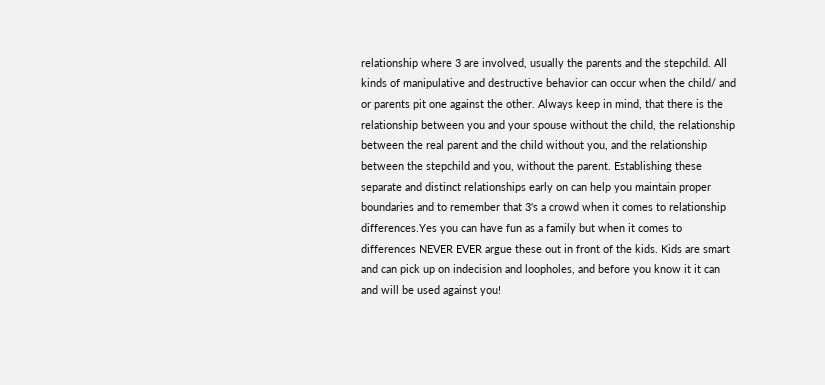relationship where 3 are involved, usually the parents and the stepchild. All kinds of manipulative and destructive behavior can occur when the child/ and or parents pit one against the other. Always keep in mind, that there is the relationship between you and your spouse without the child, the relationship between the real parent and the child without you, and the relationship between the stepchild and you, without the parent. Establishing these separate and distinct relationships early on can help you maintain proper boundaries and to remember that 3's a crowd when it comes to relationship differences.Yes you can have fun as a family but when it comes to differences NEVER EVER argue these out in front of the kids. Kids are smart and can pick up on indecision and loopholes, and before you know it it can and will be used against you!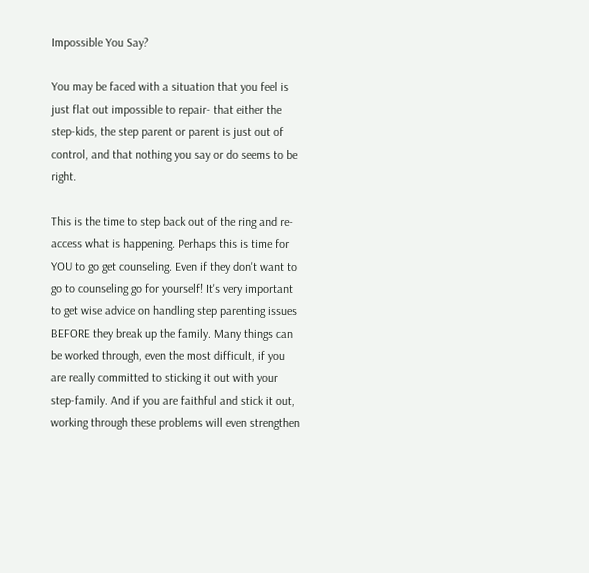Impossible You Say?

You may be faced with a situation that you feel is just flat out impossible to repair- that either the step-kids, the step parent or parent is just out of control, and that nothing you say or do seems to be right.

This is the time to step back out of the ring and re-access what is happening. Perhaps this is time for YOU to go get counseling. Even if they don't want to go to counseling go for yourself! It's very important to get wise advice on handling step parenting issues BEFORE they break up the family. Many things can be worked through, even the most difficult, if you are really committed to sticking it out with your step-family. And if you are faithful and stick it out, working through these problems will even strengthen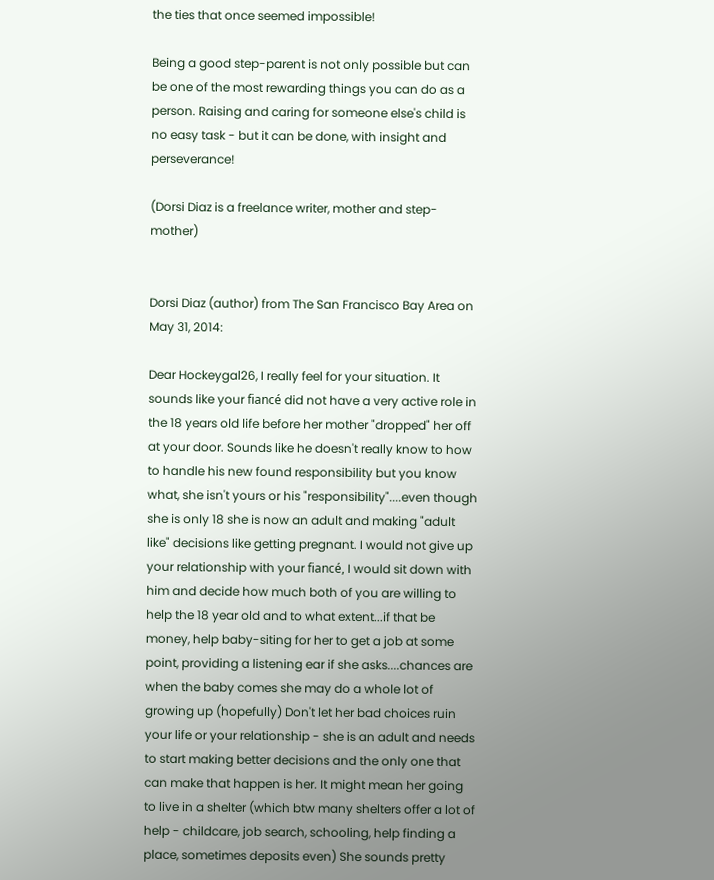the ties that once seemed impossible!

Being a good step-parent is not only possible but can be one of the most rewarding things you can do as a person. Raising and caring for someone else's child is no easy task - but it can be done, with insight and perseverance!

(Dorsi Diaz is a freelance writer, mother and step-mother)


Dorsi Diaz (author) from The San Francisco Bay Area on May 31, 2014:

Dear Hockeygal26, I really feel for your situation. It sounds like your fiancé did not have a very active role in the 18 years old life before her mother "dropped" her off at your door. Sounds like he doesn't really know to how to handle his new found responsibility but you know what, she isn't yours or his "responsibility"....even though she is only 18 she is now an adult and making "adult like" decisions like getting pregnant. I would not give up your relationship with your fiancé, I would sit down with him and decide how much both of you are willing to help the 18 year old and to what extent...if that be money, help baby-siting for her to get a job at some point, providing a listening ear if she asks....chances are when the baby comes she may do a whole lot of growing up (hopefully) Don't let her bad choices ruin your life or your relationship - she is an adult and needs to start making better decisions and the only one that can make that happen is her. It might mean her going to live in a shelter (which btw many shelters offer a lot of help - childcare, job search, schooling, help finding a place, sometimes deposits even) She sounds pretty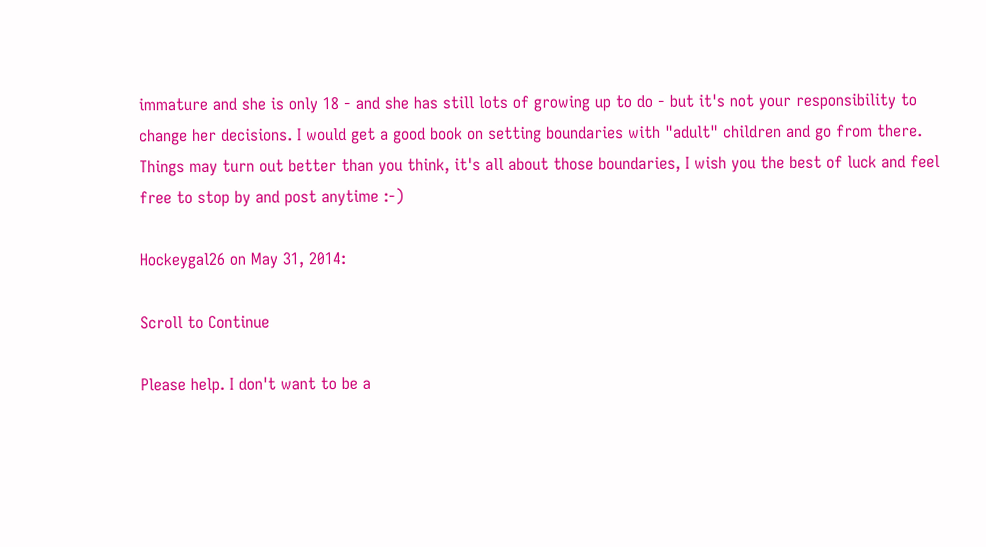immature and she is only 18 - and she has still lots of growing up to do - but it's not your responsibility to change her decisions. I would get a good book on setting boundaries with "adult" children and go from there. Things may turn out better than you think, it's all about those boundaries, I wish you the best of luck and feel free to stop by and post anytime :-)

Hockeygal26 on May 31, 2014:

Scroll to Continue

Please help. I don't want to be a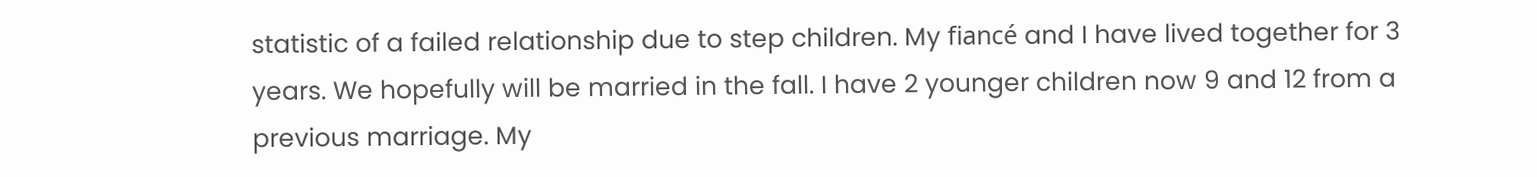statistic of a failed relationship due to step children. My fiancé and I have lived together for 3 years. We hopefully will be married in the fall. I have 2 younger children now 9 and 12 from a previous marriage. My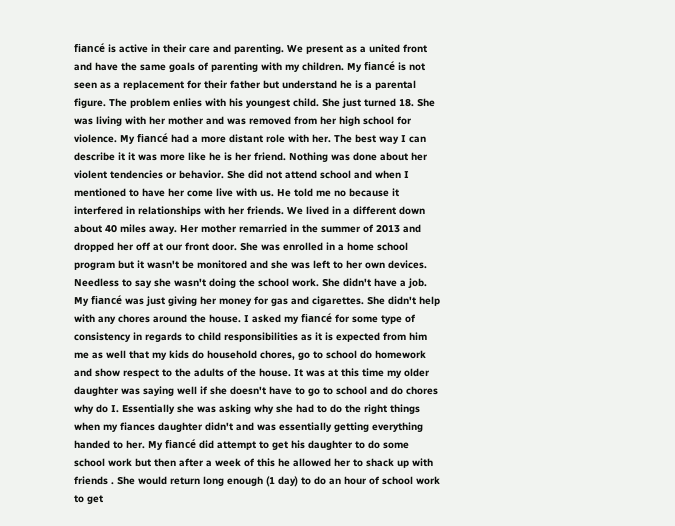fiancé is active in their care and parenting. We present as a united front and have the same goals of parenting with my children. My fiancé is not seen as a replacement for their father but understand he is a parental figure. The problem enlies with his youngest child. She just turned 18. She was living with her mother and was removed from her high school for violence. My fiancé had a more distant role with her. The best way I can describe it it was more like he is her friend. Nothing was done about her violent tendencies or behavior. She did not attend school and when I mentioned to have her come live with us. He told me no because it interfered in relationships with her friends. We lived in a different down about 40 miles away. Her mother remarried in the summer of 2013 and dropped her off at our front door. She was enrolled in a home school program but it wasn't be monitored and she was left to her own devices. Needless to say she wasn't doing the school work. She didn't have a job. My fiancé was just giving her money for gas and cigarettes. She didn't help with any chores around the house. I asked my fiancé for some type of consistency in regards to child responsibilities as it is expected from him me as well that my kids do household chores, go to school do homework and show respect to the adults of the house. It was at this time my older daughter was saying well if she doesn't have to go to school and do chores why do I. Essentially she was asking why she had to do the right things when my fiances daughter didn't and was essentially getting everything handed to her. My fiancé did attempt to get his daughter to do some school work but then after a week of this he allowed her to shack up with friends . She would return long enough (1 day) to do an hour of school work to get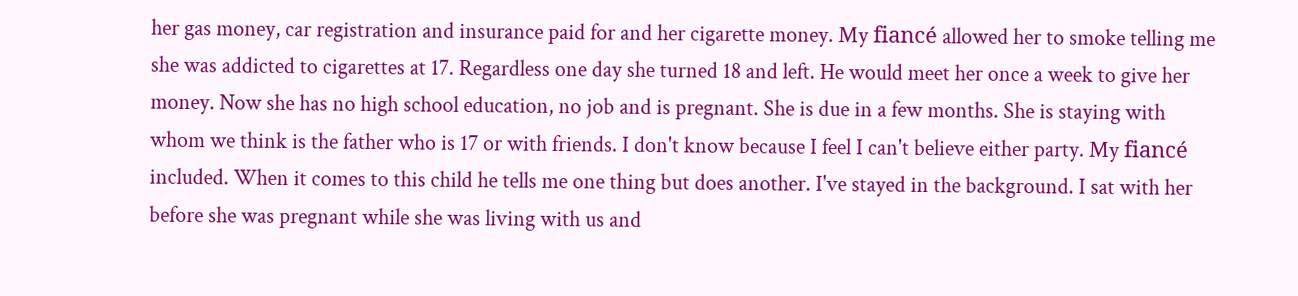her gas money, car registration and insurance paid for and her cigarette money. My fiancé allowed her to smoke telling me she was addicted to cigarettes at 17. Regardless one day she turned 18 and left. He would meet her once a week to give her money. Now she has no high school education, no job and is pregnant. She is due in a few months. She is staying with whom we think is the father who is 17 or with friends. I don't know because I feel I can't believe either party. My fiancé included. When it comes to this child he tells me one thing but does another. I've stayed in the background. I sat with her before she was pregnant while she was living with us and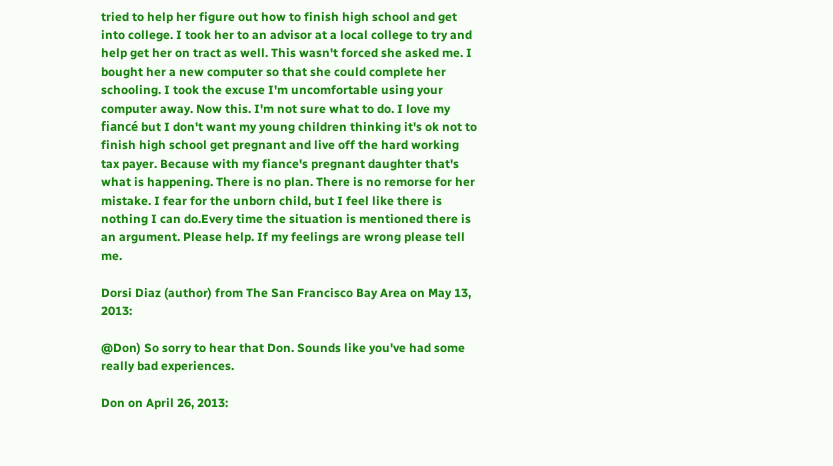tried to help her figure out how to finish high school and get into college. I took her to an advisor at a local college to try and help get her on tract as well. This wasn't forced she asked me. I bought her a new computer so that she could complete her schooling. I took the excuse I'm uncomfortable using your computer away. Now this. I'm not sure what to do. I love my fiancé but I don't want my young children thinking it's ok not to finish high school get pregnant and live off the hard working tax payer. Because with my fiance's pregnant daughter that's what is happening. There is no plan. There is no remorse for her mistake. I fear for the unborn child, but I feel like there is nothing I can do.Every time the situation is mentioned there is an argument. Please help. If my feelings are wrong please tell me.

Dorsi Diaz (author) from The San Francisco Bay Area on May 13, 2013:

@Don) So sorry to hear that Don. Sounds like you've had some really bad experiences.

Don on April 26, 2013: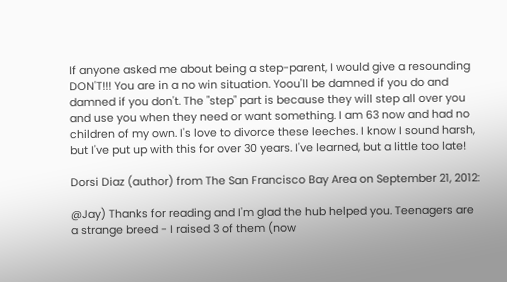If anyone asked me about being a step-parent, I would give a resounding DON'T!!! You are in a no win situation. Yoou'll be damned if you do and damned if you don't. The "step" part is because they will step all over you and use you when they need or want something. I am 63 now and had no children of my own. I's love to divorce these leeches. I know I sound harsh, but I've put up with this for over 30 years. I've learned, but a little too late!

Dorsi Diaz (author) from The San Francisco Bay Area on September 21, 2012:

@Jay) Thanks for reading and I'm glad the hub helped you. Teenagers are a strange breed - I raised 3 of them (now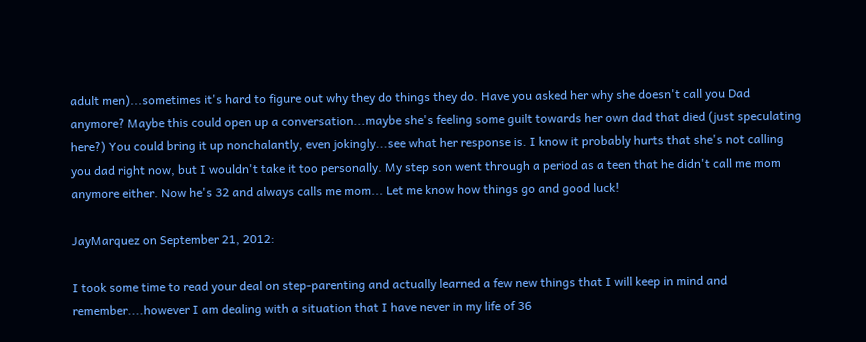adult men)...sometimes it's hard to figure out why they do things they do. Have you asked her why she doesn't call you Dad anymore? Maybe this could open up a conversation...maybe she's feeling some guilt towards her own dad that died (just speculating here?) You could bring it up nonchalantly, even jokingly...see what her response is. I know it probably hurts that she's not calling you dad right now, but I wouldn't take it too personally. My step son went through a period as a teen that he didn't call me mom anymore either. Now he's 32 and always calls me mom... Let me know how things go and good luck!

JayMarquez on September 21, 2012:

I took some time to read your deal on step-parenting and actually learned a few new things that I will keep in mind and remember....however I am dealing with a situation that I have never in my life of 36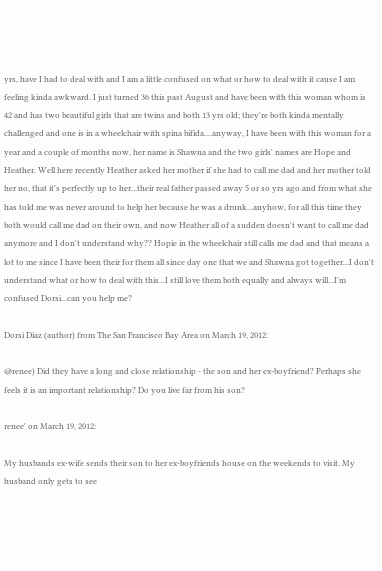yrs, have I had to deal with and I am a little confused on what or how to deal with it cause I am feeling kinda awkward. I just turned 36 this past August and have been with this woman whom is 42 and has two beautiful girls that are twins and both 13 yrs old; they're both kinda mentally challenged and one is in a wheelchair with spina bifida....anyway, I have been with this woman for a year and a couple of months now, her name is Shawna and the two girls' names are Hope and Heather. Well here recently Heather asked her mother if she had to call me dad and her mother told her no, that it's perfectly up to her...their real father passed away 5 or so yrs ago and from what she has told me was never around to help her because he was a drunk...anyhow, for all this time they both would call me dad on their own, and now Heather all of a sudden doesn't want to call me dad anymore and I don't understand why?? Hopie in the wheelchair still calls me dad and that means a lot to me since I have been their for them all since day one that we and Shawna got together...I don't understand what or how to deal with this...I still love them both equally and always will...I'm confused Dorsi...can you help me?

Dorsi Diaz (author) from The San Francisco Bay Area on March 19, 2012:

@renee) Did they have a long and close relationship - the son and her ex-boyfriend? Perhaps she feels it is an important relationship? Do you live far from his son?

renee' on March 19, 2012:

My husbands ex-wife sends their son to her ex-boyfriends house on the weekends to visit. My husband only gets to see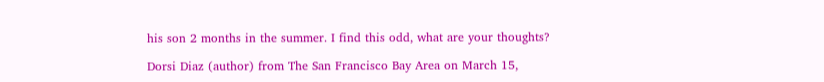his son 2 months in the summer. I find this odd, what are your thoughts?

Dorsi Diaz (author) from The San Francisco Bay Area on March 15,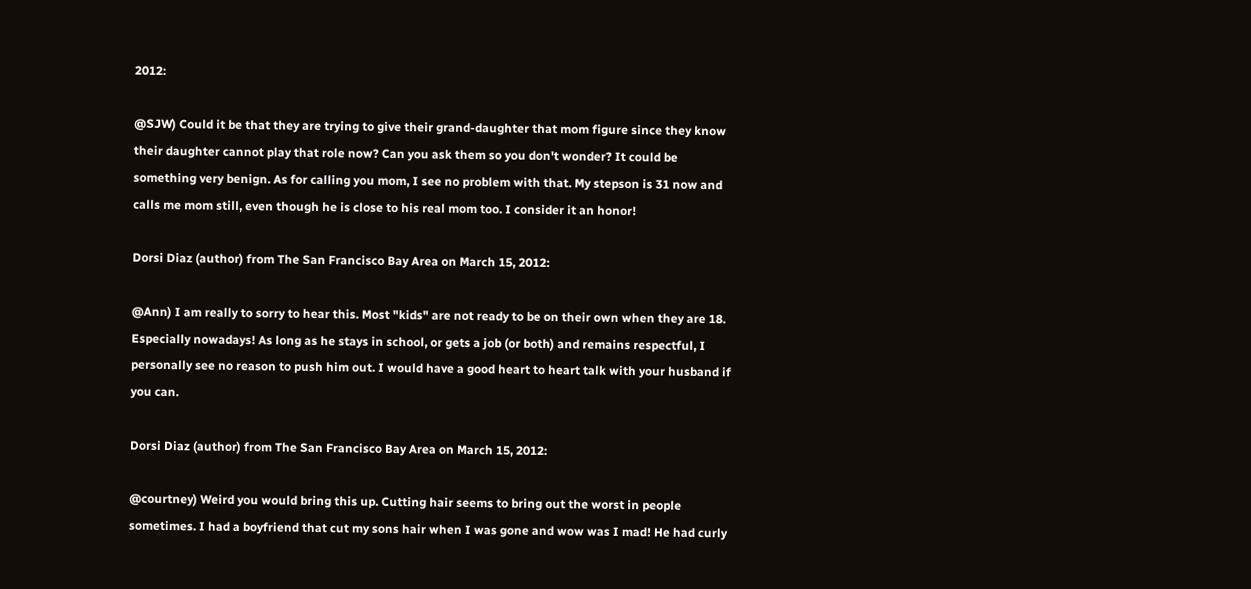2012:

@SJW) Could it be that they are trying to give their grand-daughter that mom figure since they know their daughter cannot play that role now? Can you ask them so you don't wonder? It could be something very benign. As for calling you mom, I see no problem with that. My stepson is 31 now and calls me mom still, even though he is close to his real mom too. I consider it an honor!

Dorsi Diaz (author) from The San Francisco Bay Area on March 15, 2012:

@Ann) I am really to sorry to hear this. Most "kids" are not ready to be on their own when they are 18. Especially nowadays! As long as he stays in school, or gets a job (or both) and remains respectful, I personally see no reason to push him out. I would have a good heart to heart talk with your husband if you can.

Dorsi Diaz (author) from The San Francisco Bay Area on March 15, 2012:

@courtney) Weird you would bring this up. Cutting hair seems to bring out the worst in people sometimes. I had a boyfriend that cut my sons hair when I was gone and wow was I mad! He had curly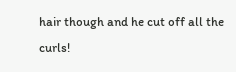hair though and he cut off all the curls!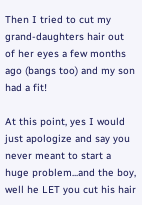Then I tried to cut my grand-daughters hair out of her eyes a few months ago (bangs too) and my son had a fit!

At this point, yes I would just apologize and say you never meant to start a huge problem...and the boy, well he LET you cut his hair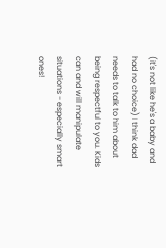(it's not like he's a baby and had no choice) I think dad needs to talk to him about being respectful to you. Kids can and will manipulate situations - especially smart ones!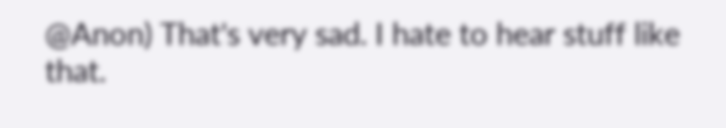@Anon) That's very sad. I hate to hear stuff like that.